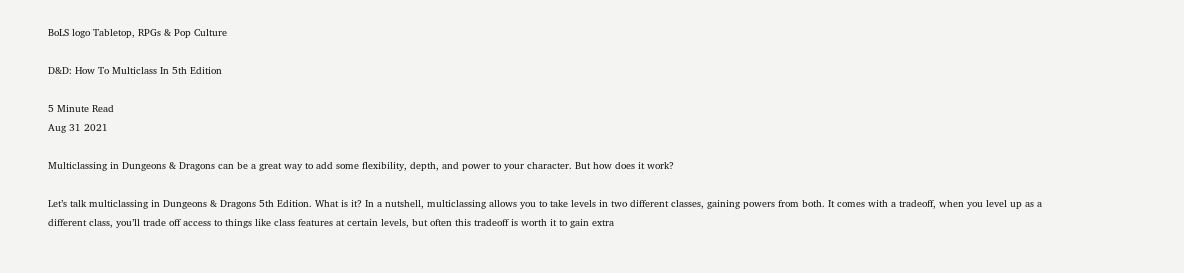BoLS logo Tabletop, RPGs & Pop Culture

D&D: How To Multiclass In 5th Edition

5 Minute Read
Aug 31 2021

Multiclassing in Dungeons & Dragons can be a great way to add some flexibility, depth, and power to your character. But how does it work?

Let’s talk multiclassing in Dungeons & Dragons 5th Edition. What is it? In a nutshell, multiclassing allows you to take levels in two different classes, gaining powers from both. It comes with a tradeoff, when you level up as a different class, you’ll trade off access to things like class features at certain levels, but often this tradeoff is worth it to gain extra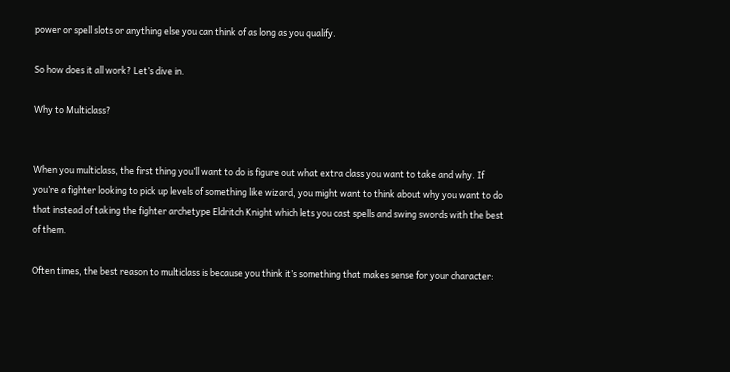power or spell slots or anything else you can think of as long as you qualify.

So how does it all work? Let’s dive in.

Why to Multiclass?


When you multiclass, the first thing you’ll want to do is figure out what extra class you want to take and why. If you’re a fighter looking to pick up levels of something like wizard, you might want to think about why you want to do that instead of taking the fighter archetype Eldritch Knight which lets you cast spells and swing swords with the best of them.

Often times, the best reason to multiclass is because you think it’s something that makes sense for your character: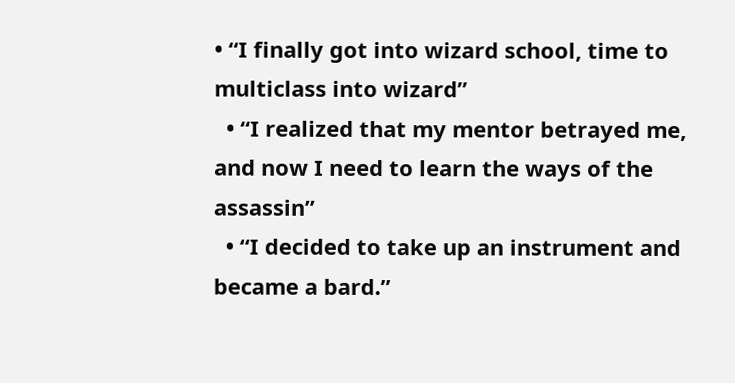• “I finally got into wizard school, time to multiclass into wizard”
  • “I realized that my mentor betrayed me, and now I need to learn the ways of the assassin”
  • “I decided to take up an instrument and became a bard.”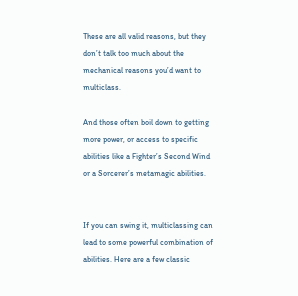These are all valid reasons, but they don’t talk too much about the mechanical reasons you’d want to multiclass.

And those often boil down to getting more power, or access to specific abilities like a Fighter’s Second Wind or a Sorcerer’s metamagic abilities.


If you can swing it, multiclassing can lead to some powerful combination of abilities. Here are a few classic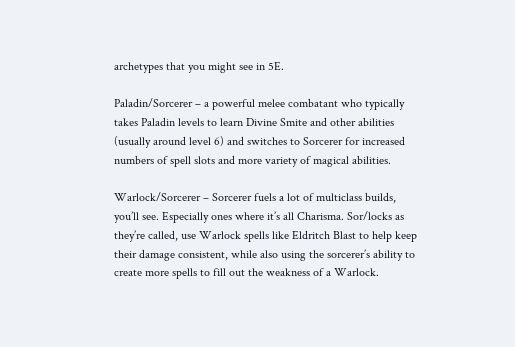archetypes that you might see in 5E.

Paladin/Sorcerer – a powerful melee combatant who typically takes Paladin levels to learn Divine Smite and other abilities (usually around level 6) and switches to Sorcerer for increased numbers of spell slots and more variety of magical abilities.

Warlock/Sorcerer – Sorcerer fuels a lot of multiclass builds, you’ll see. Especially ones where it’s all Charisma. Sor/locks as they’re called, use Warlock spells like Eldritch Blast to help keep their damage consistent, while also using the sorcerer’s ability to create more spells to fill out the weakness of a Warlock.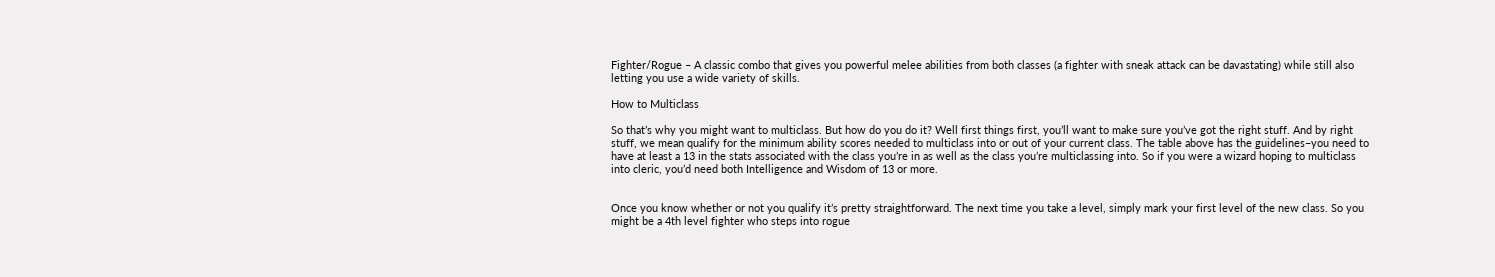Fighter/Rogue – A classic combo that gives you powerful melee abilities from both classes (a fighter with sneak attack can be davastating) while still also letting you use a wide variety of skills.

How to Multiclass

So that’s why you might want to multiclass. But how do you do it? Well first things first, you’ll want to make sure you’ve got the right stuff. And by right stuff, we mean qualify for the minimum ability scores needed to multiclass into or out of your current class. The table above has the guidelines–you need to have at least a 13 in the stats associated with the class you’re in as well as the class you’re multiclassing into. So if you were a wizard hoping to multiclass into cleric, you’d need both Intelligence and Wisdom of 13 or more.


Once you know whether or not you qualify it’s pretty straightforward. The next time you take a level, simply mark your first level of the new class. So you might be a 4th level fighter who steps into rogue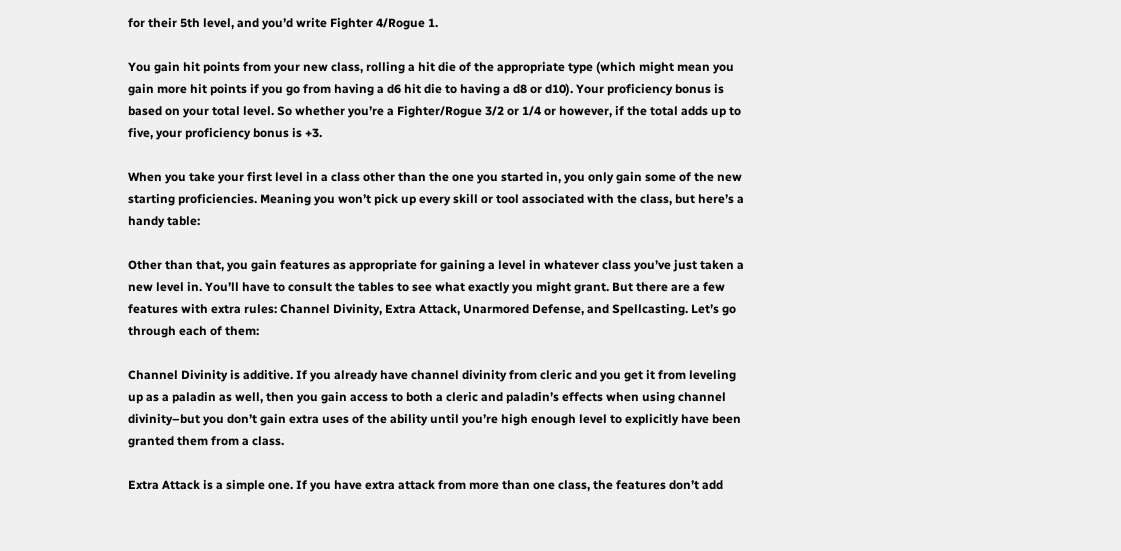for their 5th level, and you’d write Fighter 4/Rogue 1.

You gain hit points from your new class, rolling a hit die of the appropriate type (which might mean you gain more hit points if you go from having a d6 hit die to having a d8 or d10). Your proficiency bonus is based on your total level. So whether you’re a Fighter/Rogue 3/2 or 1/4 or however, if the total adds up to five, your proficiency bonus is +3.

When you take your first level in a class other than the one you started in, you only gain some of the new starting proficiencies. Meaning you won’t pick up every skill or tool associated with the class, but here’s a handy table:

Other than that, you gain features as appropriate for gaining a level in whatever class you’ve just taken a new level in. You’ll have to consult the tables to see what exactly you might grant. But there are a few features with extra rules: Channel Divinity, Extra Attack, Unarmored Defense, and Spellcasting. Let’s go through each of them:

Channel Divinity is additive. If you already have channel divinity from cleric and you get it from leveling up as a paladin as well, then you gain access to both a cleric and paladin’s effects when using channel divinity–but you don’t gain extra uses of the ability until you’re high enough level to explicitly have been granted them from a class.

Extra Attack is a simple one. If you have extra attack from more than one class, the features don’t add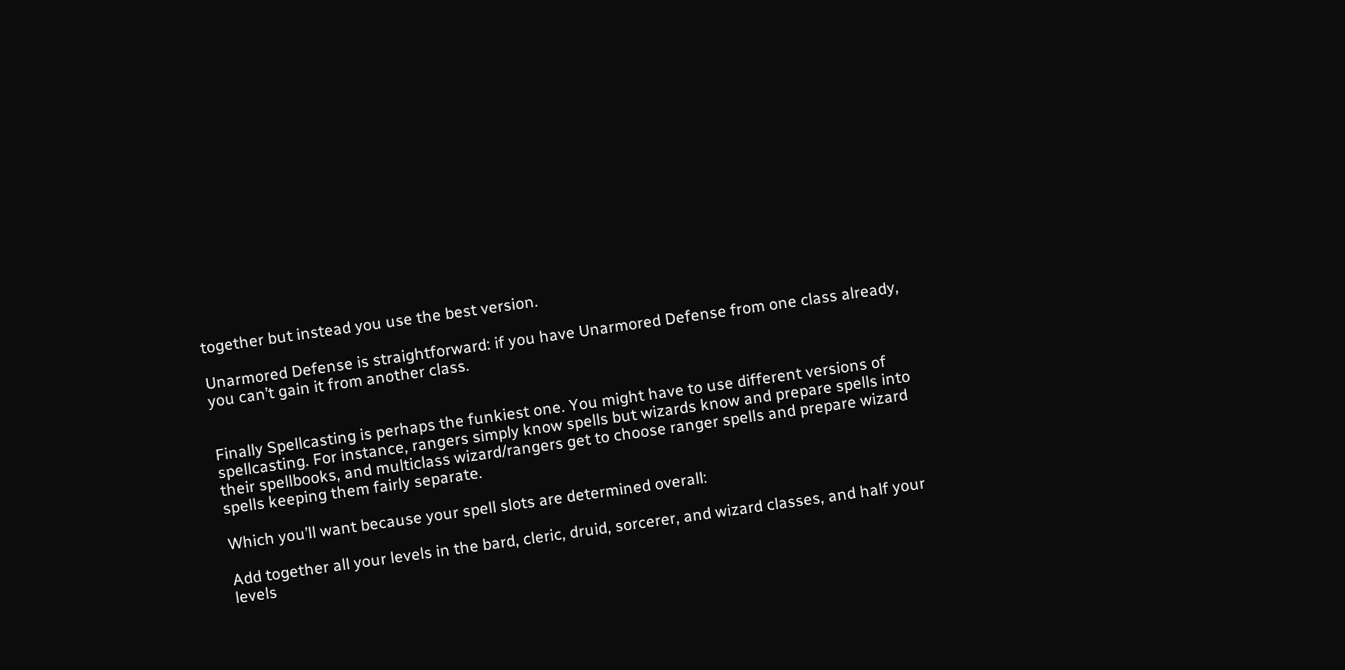together but instead you use the best version.

Unarmored Defense is straightforward: if you have Unarmored Defense from one class already, you can’t gain it from another class.


Finally Spellcasting is perhaps the funkiest one. You might have to use different versions of spellcasting. For instance, rangers simply know spells but wizards know and prepare spells into their spellbooks, and multiclass wizard/rangers get to choose ranger spells and prepare wizard spells keeping them fairly separate.

Which you’ll want because your spell slots are determined overall:

Add together all your levels in the bard, cleric, druid, sorcerer, and wizard classes, and half your levels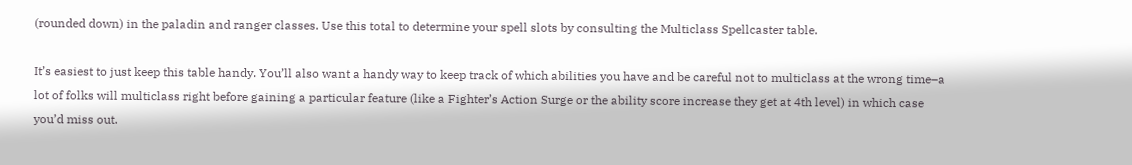(rounded down) in the paladin and ranger classes. Use this total to determine your spell slots by consulting the Multiclass Spellcaster table.

It’s easiest to just keep this table handy. You’ll also want a handy way to keep track of which abilities you have and be careful not to multiclass at the wrong time–a lot of folks will multiclass right before gaining a particular feature (like a Fighter’s Action Surge or the ability score increase they get at 4th level) in which case you’d miss out.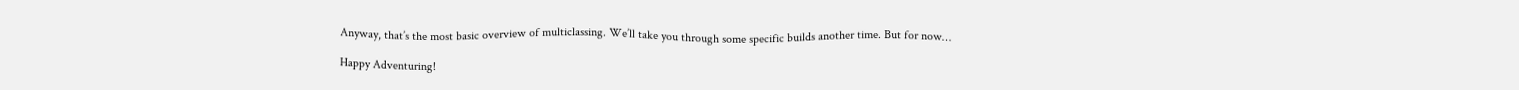Anyway, that’s the most basic overview of multiclassing. We’ll take you through some specific builds another time. But for now…

Happy Adventuring!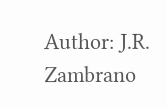Author: J.R. Zambrano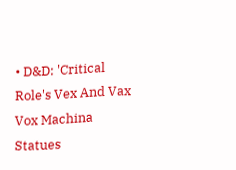• D&D: 'Critical Role's Vex And Vax Vox Machina Statues